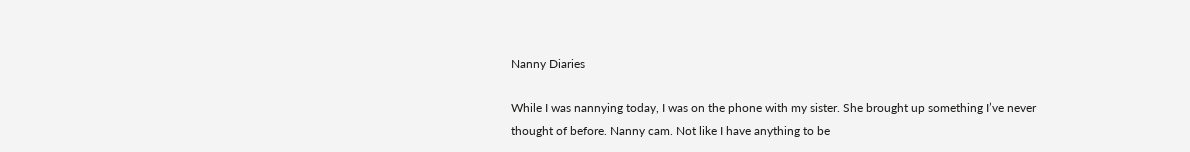Nanny Diaries

While I was nannying today, I was on the phone with my sister. She brought up something I’ve never thought of before. Nanny cam. Not like I have anything to be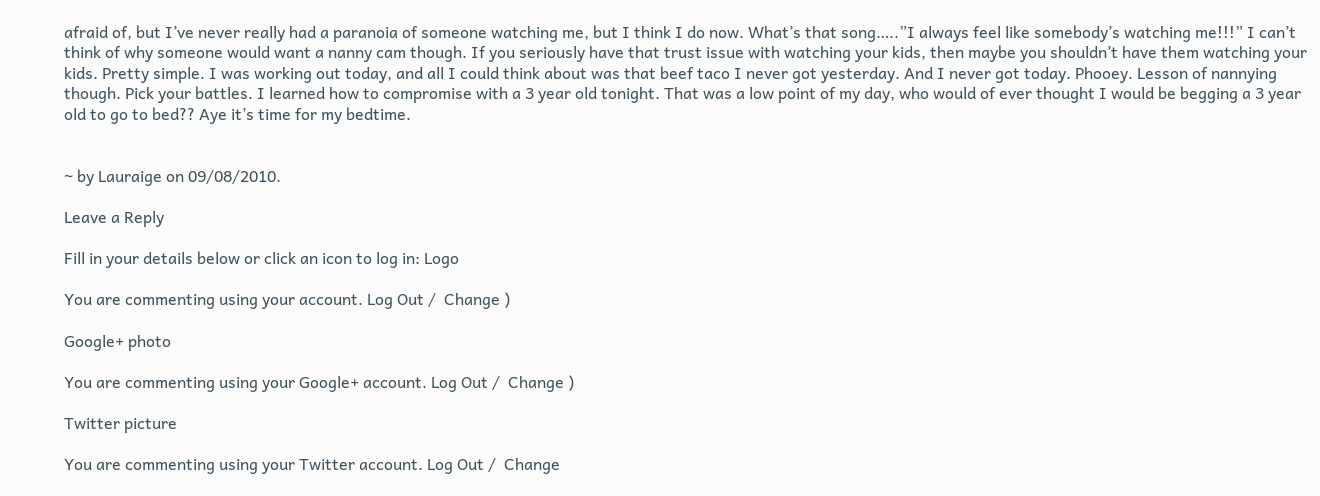afraid of, but I’ve never really had a paranoia of someone watching me, but I think I do now. What’s that song…..”I always feel like somebody’s watching me!!!” I can’t think of why someone would want a nanny cam though. If you seriously have that trust issue with watching your kids, then maybe you shouldn’t have them watching your kids. Pretty simple. I was working out today, and all I could think about was that beef taco I never got yesterday. And I never got today. Phooey. Lesson of nannying though. Pick your battles. I learned how to compromise with a 3 year old tonight. That was a low point of my day, who would of ever thought I would be begging a 3 year old to go to bed?? Aye it’s time for my bedtime.


~ by Lauraige on 09/08/2010.

Leave a Reply

Fill in your details below or click an icon to log in: Logo

You are commenting using your account. Log Out /  Change )

Google+ photo

You are commenting using your Google+ account. Log Out /  Change )

Twitter picture

You are commenting using your Twitter account. Log Out /  Change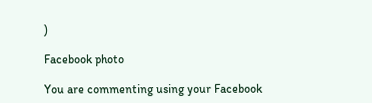)

Facebook photo

You are commenting using your Facebook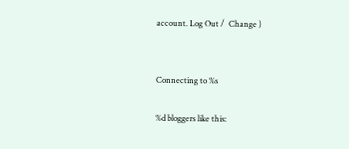account. Log Out /  Change )


Connecting to %s

%d bloggers like this: